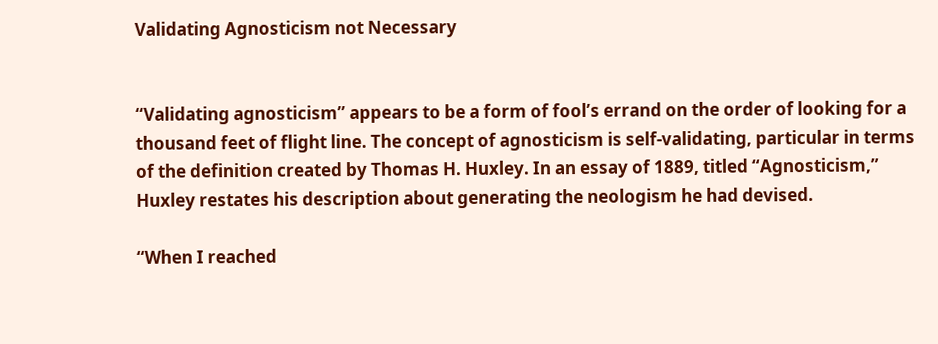Validating Agnosticism not Necessary


“Validating agnosticism” appears to be a form of fool’s errand on the order of looking for a thousand feet of flight line. The concept of agnosticism is self-validating, particular in terms of the definition created by Thomas H. Huxley. In an essay of 1889, titled “Agnosticism,” Huxley restates his description about generating the neologism he had devised.

“When I reached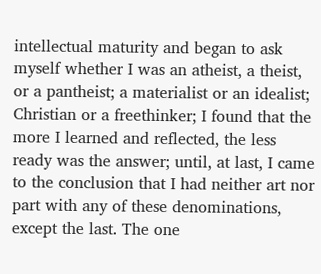intellectual maturity and began to ask myself whether I was an atheist, a theist, or a pantheist; a materialist or an idealist; Christian or a freethinker; I found that the more I learned and reflected, the less ready was the answer; until, at last, I came to the conclusion that I had neither art nor part with any of these denominations, except the last. The one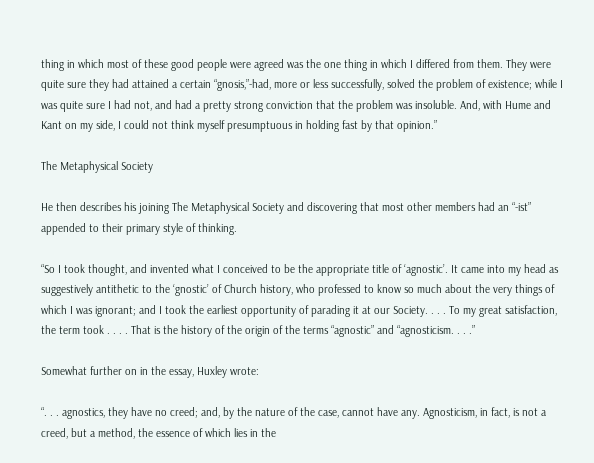thing in which most of these good people were agreed was the one thing in which I differed from them. They were quite sure they had attained a certain “gnosis,”-had, more or less successfully, solved the problem of existence; while I was quite sure I had not, and had a pretty strong conviction that the problem was insoluble. And, with Hume and Kant on my side, I could not think myself presumptuous in holding fast by that opinion.”

The Metaphysical Society

He then describes his joining The Metaphysical Society and discovering that most other members had an “-ist” appended to their primary style of thinking.

“So I took thought, and invented what I conceived to be the appropriate title of ‘agnostic’. It came into my head as suggestively antithetic to the ‘gnostic’ of Church history, who professed to know so much about the very things of which I was ignorant; and I took the earliest opportunity of parading it at our Society. . . . To my great satisfaction, the term took . . . . That is the history of the origin of the terms “agnostic” and “agnosticism. . . .”

Somewhat further on in the essay, Huxley wrote:

“. . . agnostics, they have no creed; and, by the nature of the case, cannot have any. Agnosticism, in fact, is not a creed, but a method, the essence of which lies in the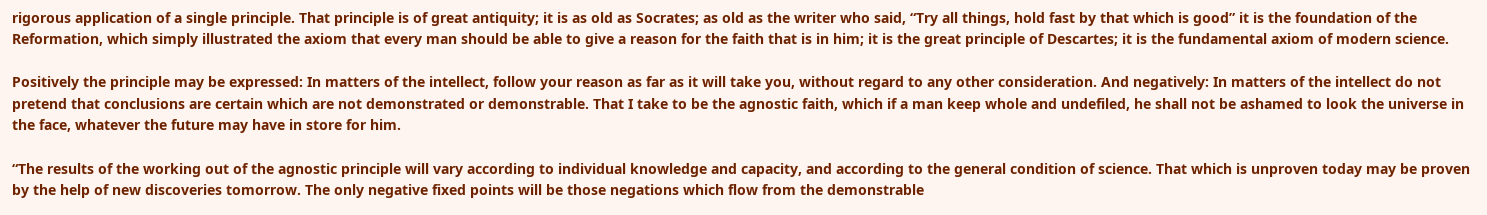rigorous application of a single principle. That principle is of great antiquity; it is as old as Socrates; as old as the writer who said, “Try all things, hold fast by that which is good” it is the foundation of the Reformation, which simply illustrated the axiom that every man should be able to give a reason for the faith that is in him; it is the great principle of Descartes; it is the fundamental axiom of modern science.

Positively the principle may be expressed: In matters of the intellect, follow your reason as far as it will take you, without regard to any other consideration. And negatively: In matters of the intellect do not pretend that conclusions are certain which are not demonstrated or demonstrable. That I take to be the agnostic faith, which if a man keep whole and undefiled, he shall not be ashamed to look the universe in the face, whatever the future may have in store for him.

“The results of the working out of the agnostic principle will vary according to individual knowledge and capacity, and according to the general condition of science. That which is unproven today may be proven by the help of new discoveries tomorrow. The only negative fixed points will be those negations which flow from the demonstrable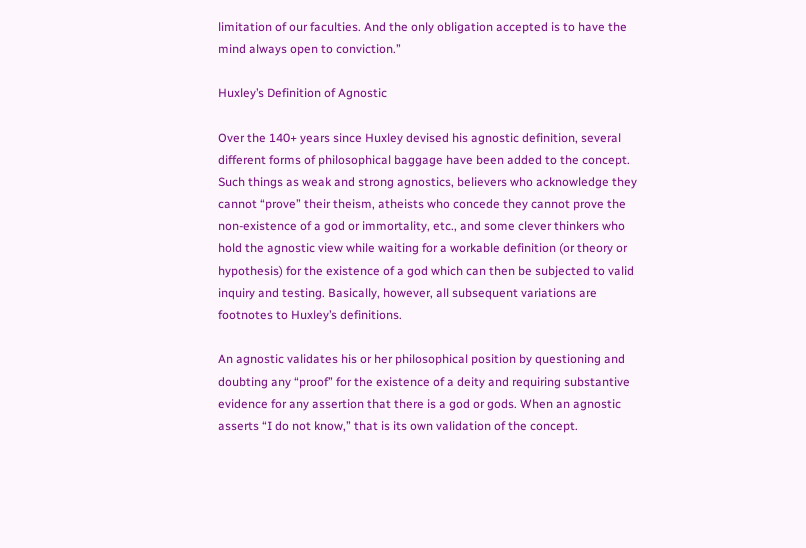limitation of our faculties. And the only obligation accepted is to have the mind always open to conviction.”

Huxley’s Definition of Agnostic

Over the 140+ years since Huxley devised his agnostic definition, several different forms of philosophical baggage have been added to the concept. Such things as weak and strong agnostics, believers who acknowledge they cannot “prove” their theism, atheists who concede they cannot prove the non-existence of a god or immortality, etc., and some clever thinkers who hold the agnostic view while waiting for a workable definition (or theory or hypothesis) for the existence of a god which can then be subjected to valid inquiry and testing. Basically, however, all subsequent variations are footnotes to Huxley’s definitions.

An agnostic validates his or her philosophical position by questioning and doubting any “proof” for the existence of a deity and requiring substantive evidence for any assertion that there is a god or gods. When an agnostic asserts “I do not know,” that is its own validation of the concept.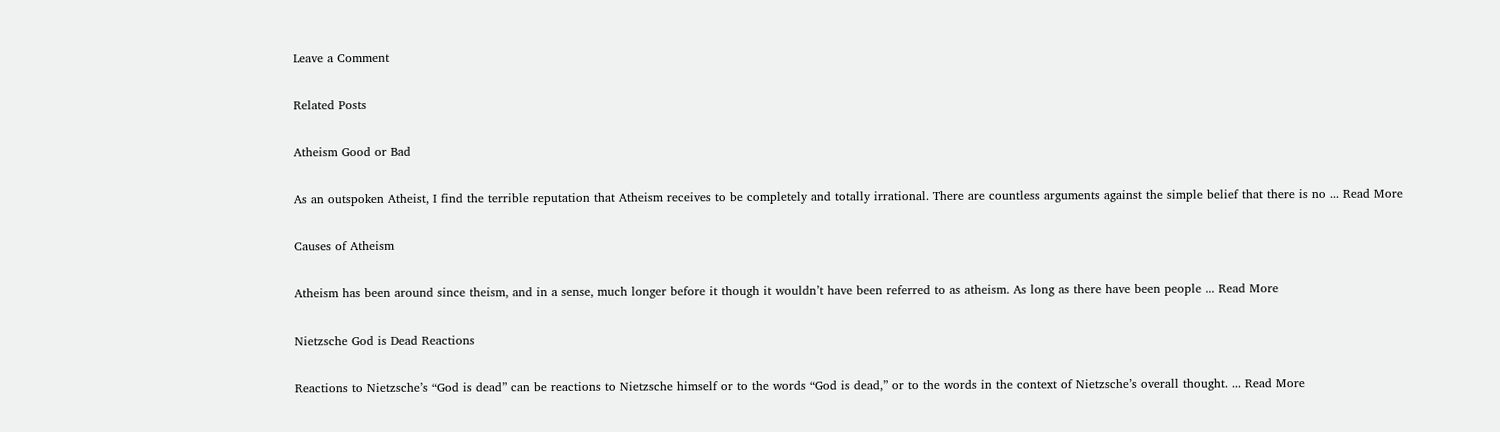Leave a Comment

Related Posts

Atheism Good or Bad

As an outspoken Atheist, I find the terrible reputation that Atheism receives to be completely and totally irrational. There are countless arguments against the simple belief that there is no ... Read More

Causes of Atheism

Atheism has been around since theism, and in a sense, much longer before it though it wouldn’t have been referred to as atheism. As long as there have been people ... Read More

Nietzsche God is Dead Reactions

Reactions to Nietzsche’s “God is dead” can be reactions to Nietzsche himself or to the words “God is dead,” or to the words in the context of Nietzsche’s overall thought. ... Read More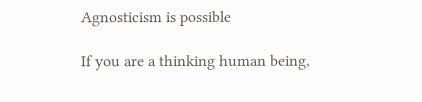Agnosticism is possible

If you are a thinking human being,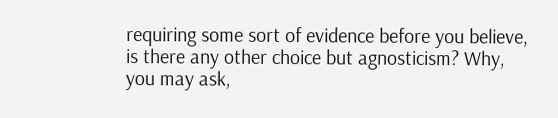requiring some sort of evidence before you believe, is there any other choice but agnosticism? Why, you may ask,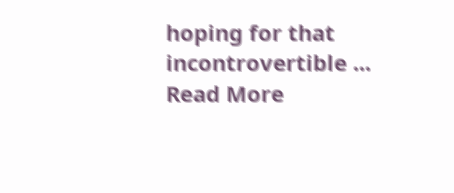hoping for that incontrovertible ... Read More